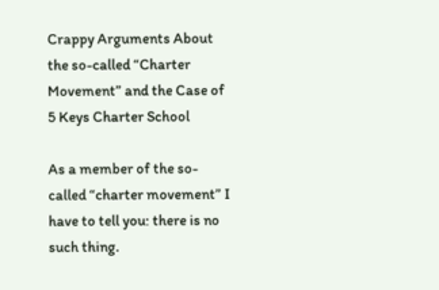Crappy Arguments About the so-called “Charter Movement” and the Case of 5 Keys Charter School

As a member of the so-called “charter movement” I have to tell you: there is no such thing.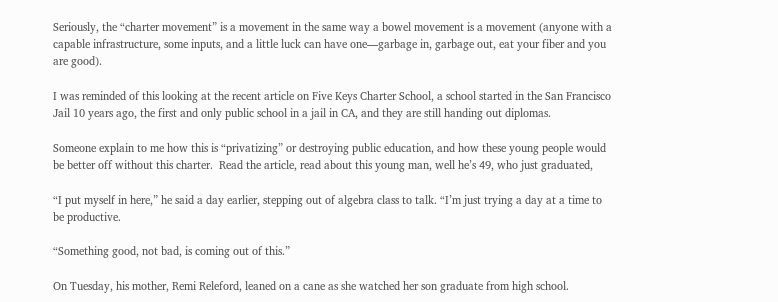Seriously, the “charter movement” is a movement in the same way a bowel movement is a movement (anyone with a capable infrastructure, some inputs, and a little luck can have one—garbage in, garbage out, eat your fiber and you are good).

I was reminded of this looking at the recent article on Five Keys Charter School, a school started in the San Francisco Jail 10 years ago, the first and only public school in a jail in CA, and they are still handing out diplomas.

Someone explain to me how this is “privatizing” or destroying public education, and how these young people would be better off without this charter.  Read the article, read about this young man, well he’s 49, who just graduated,

“I put myself in here,” he said a day earlier, stepping out of algebra class to talk. “I’m just trying a day at a time to be productive.

“Something good, not bad, is coming out of this.”

On Tuesday, his mother, Remi Releford, leaned on a cane as she watched her son graduate from high school.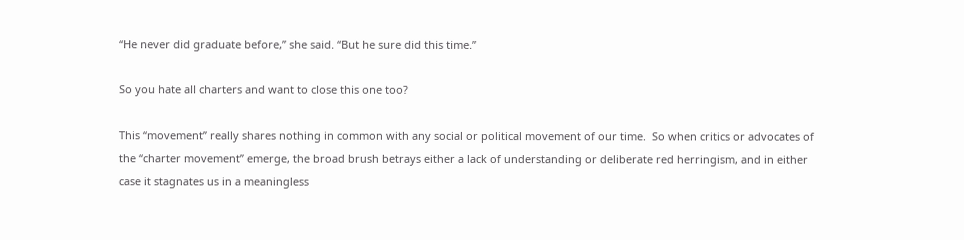“He never did graduate before,” she said. “But he sure did this time.”

So you hate all charters and want to close this one too?

This “movement” really shares nothing in common with any social or political movement of our time.  So when critics or advocates of the “charter movement” emerge, the broad brush betrays either a lack of understanding or deliberate red herringism, and in either case it stagnates us in a meaningless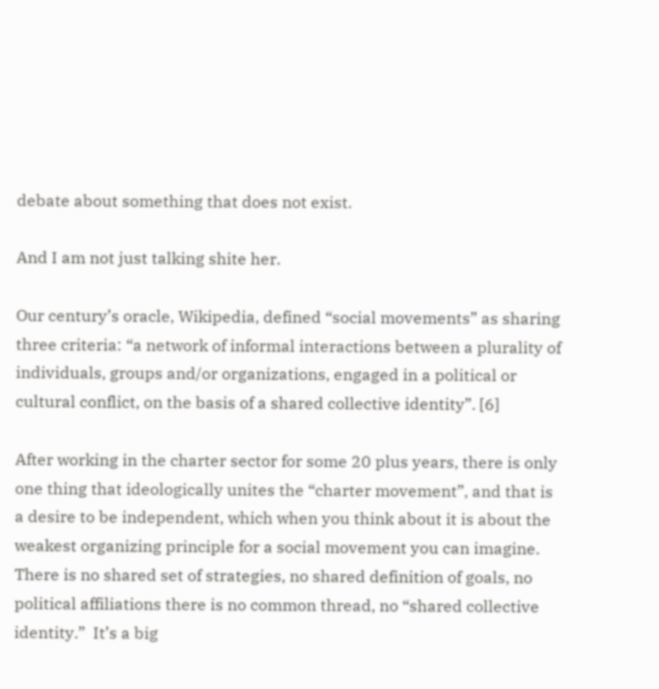debate about something that does not exist.

And I am not just talking shite her.

Our century’s oracle, Wikipedia, defined “social movements” as sharing three criteria: “a network of informal interactions between a plurality of individuals, groups and/or organizations, engaged in a political or cultural conflict, on the basis of a shared collective identity”. [6]

After working in the charter sector for some 20 plus years, there is only one thing that ideologically unites the “charter movement”, and that is a desire to be independent, which when you think about it is about the weakest organizing principle for a social movement you can imagine.  There is no shared set of strategies, no shared definition of goals, no political affiliations there is no common thread, no “shared collective identity.”  It’s a big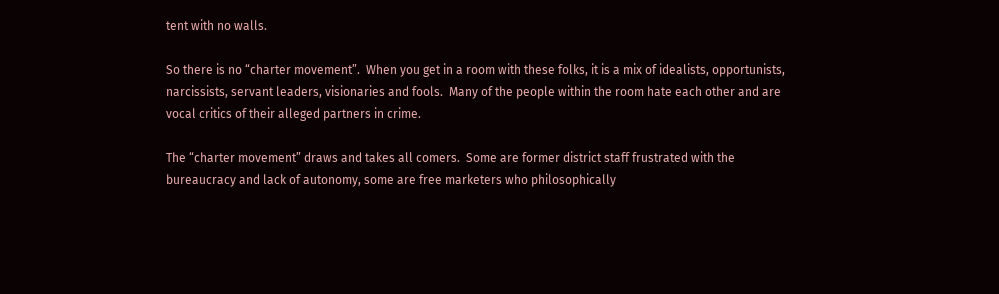tent with no walls.

So there is no “charter movement”.  When you get in a room with these folks, it is a mix of idealists, opportunists, narcissists, servant leaders, visionaries and fools.  Many of the people within the room hate each other and are vocal critics of their alleged partners in crime.

The “charter movement” draws and takes all comers.  Some are former district staff frustrated with the bureaucracy and lack of autonomy, some are free marketers who philosophically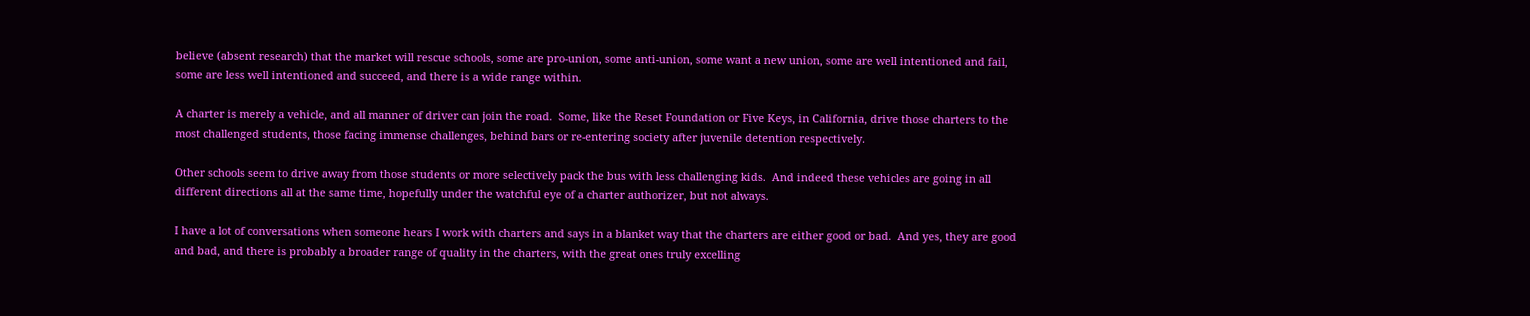believe (absent research) that the market will rescue schools, some are pro-union, some anti-union, some want a new union, some are well intentioned and fail, some are less well intentioned and succeed, and there is a wide range within.

A charter is merely a vehicle, and all manner of driver can join the road.  Some, like the Reset Foundation or Five Keys, in California, drive those charters to the most challenged students, those facing immense challenges, behind bars or re-entering society after juvenile detention respectively.

Other schools seem to drive away from those students or more selectively pack the bus with less challenging kids.  And indeed these vehicles are going in all different directions all at the same time, hopefully under the watchful eye of a charter authorizer, but not always.

I have a lot of conversations when someone hears I work with charters and says in a blanket way that the charters are either good or bad.  And yes, they are good and bad, and there is probably a broader range of quality in the charters, with the great ones truly excelling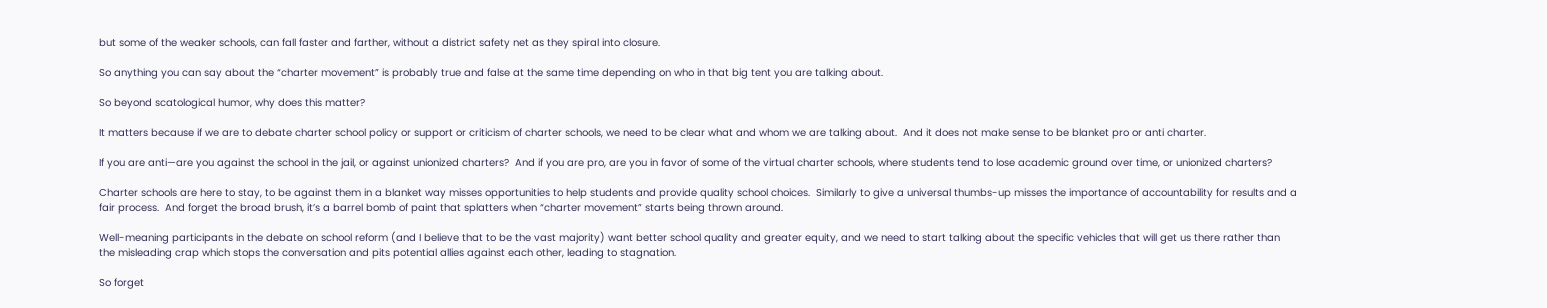but some of the weaker schools, can fall faster and farther, without a district safety net as they spiral into closure.

So anything you can say about the “charter movement” is probably true and false at the same time depending on who in that big tent you are talking about.

So beyond scatological humor, why does this matter?

It matters because if we are to debate charter school policy or support or criticism of charter schools, we need to be clear what and whom we are talking about.  And it does not make sense to be blanket pro or anti charter.

If you are anti—are you against the school in the jail, or against unionized charters?  And if you are pro, are you in favor of some of the virtual charter schools, where students tend to lose academic ground over time, or unionized charters?

Charter schools are here to stay, to be against them in a blanket way misses opportunities to help students and provide quality school choices.  Similarly to give a universal thumbs-up misses the importance of accountability for results and a fair process.  And forget the broad brush, it’s a barrel bomb of paint that splatters when “charter movement” starts being thrown around.

Well-meaning participants in the debate on school reform (and I believe that to be the vast majority) want better school quality and greater equity, and we need to start talking about the specific vehicles that will get us there rather than the misleading crap which stops the conversation and pits potential allies against each other, leading to stagnation.

So forget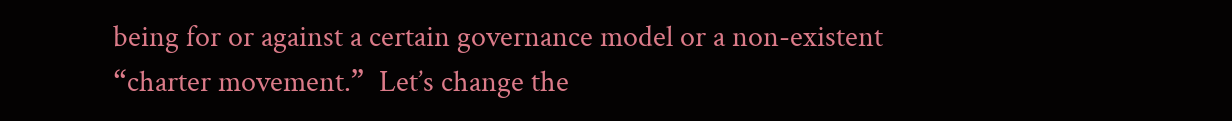being for or against a certain governance model or a non-existent “charter movement.”  Let’s change the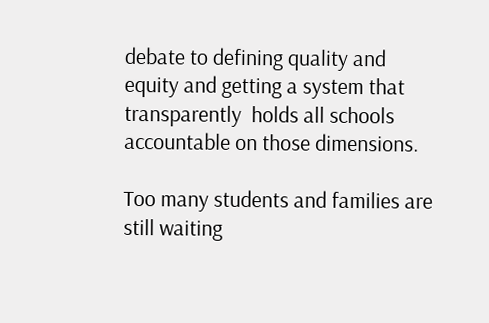debate to defining quality and equity and getting a system that transparently  holds all schools accountable on those dimensions.

Too many students and families are still waiting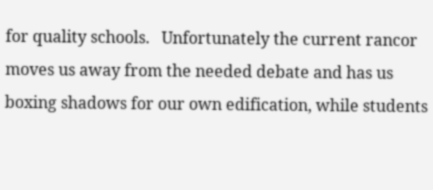for quality schools.   Unfortunately the current rancor moves us away from the needed debate and has us boxing shadows for our own edification, while students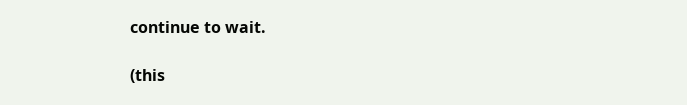continue to wait.

(this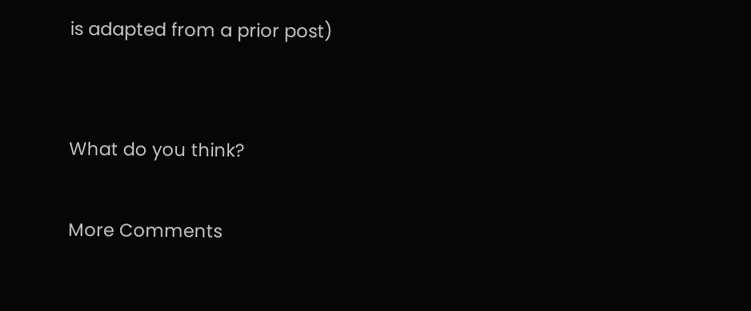is adapted from a prior post)


What do you think?

More Comments